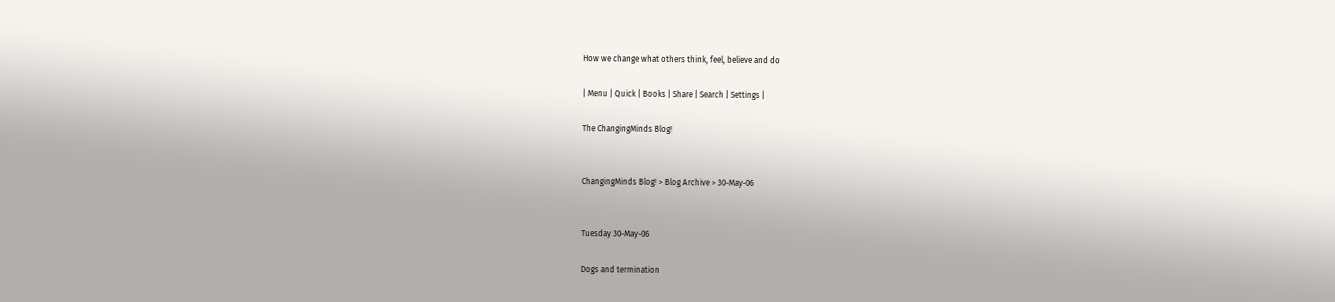How we change what others think, feel, believe and do

| Menu | Quick | Books | Share | Search | Settings |

The ChangingMinds Blog!


ChangingMinds Blog! > Blog Archive > 30-May-06


Tuesday 30-May-06

Dogs and termination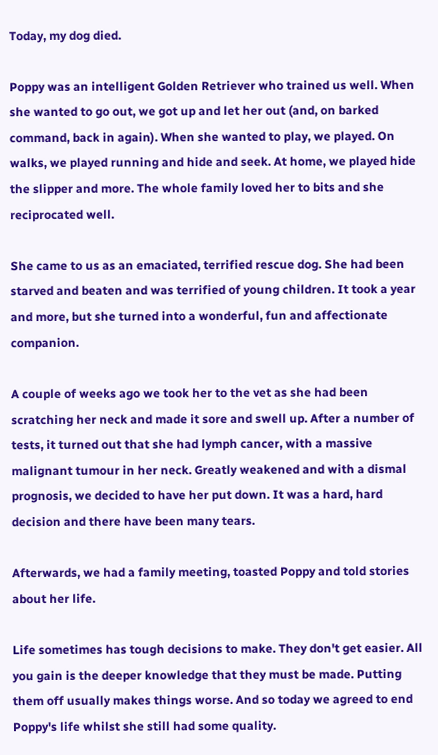Today, my dog died.

Poppy was an intelligent Golden Retriever who trained us well. When she wanted to go out, we got up and let her out (and, on barked command, back in again). When she wanted to play, we played. On walks, we played running and hide and seek. At home, we played hide the slipper and more. The whole family loved her to bits and she reciprocated well.

She came to us as an emaciated, terrified rescue dog. She had been starved and beaten and was terrified of young children. It took a year and more, but she turned into a wonderful, fun and affectionate companion.

A couple of weeks ago we took her to the vet as she had been scratching her neck and made it sore and swell up. After a number of tests, it turned out that she had lymph cancer, with a massive malignant tumour in her neck. Greatly weakened and with a dismal prognosis, we decided to have her put down. It was a hard, hard decision and there have been many tears.

Afterwards, we had a family meeting, toasted Poppy and told stories about her life.

Life sometimes has tough decisions to make. They don't get easier. All you gain is the deeper knowledge that they must be made. Putting them off usually makes things worse. And so today we agreed to end Poppy's life whilst she still had some quality.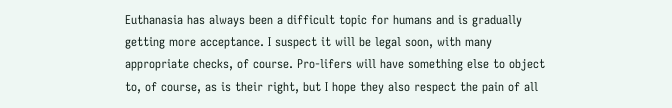Euthanasia has always been a difficult topic for humans and is gradually getting more acceptance. I suspect it will be legal soon, with many appropriate checks, of course. Pro-lifers will have something else to object to, of course, as is their right, but I hope they also respect the pain of all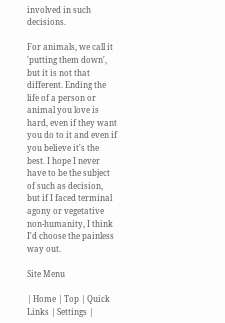involved in such decisions.

For animals, we call it 'putting them down', but it is not that different. Ending the life of a person or animal you love is hard, even if they want you do to it and even if you believe it's the best. I hope I never have to be the subject of such as decision, but if I faced terminal agony or vegetative non-humanity, I think I'd choose the painless way out.

Site Menu

| Home | Top | Quick Links | Settings |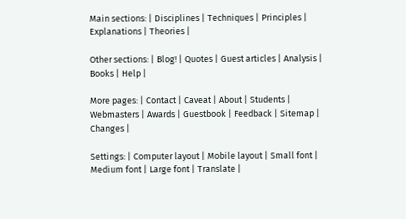Main sections: | Disciplines | Techniques | Principles | Explanations | Theories |

Other sections: | Blog! | Quotes | Guest articles | Analysis | Books | Help |

More pages: | Contact | Caveat | About | Students | Webmasters | Awards | Guestbook | Feedback | Sitemap | Changes |

Settings: | Computer layout | Mobile layout | Small font | Medium font | Large font | Translate |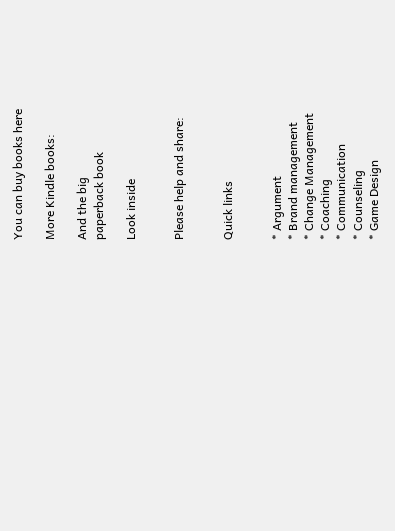You can buy books here

More Kindle books:

And the big
paperback book

Look inside


Please help and share:


Quick links


* Argument
* Brand management
* Change Management
* Coaching
* Communication
* Counseling
* Game Design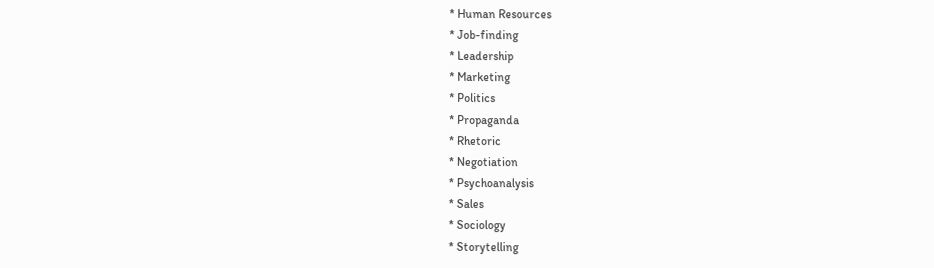* Human Resources
* Job-finding
* Leadership
* Marketing
* Politics
* Propaganda
* Rhetoric
* Negotiation
* Psychoanalysis
* Sales
* Sociology
* Storytelling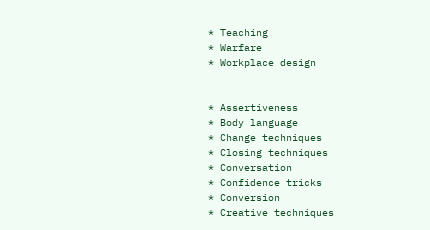* Teaching
* Warfare
* Workplace design


* Assertiveness
* Body language
* Change techniques
* Closing techniques
* Conversation
* Confidence tricks
* Conversion
* Creative techniques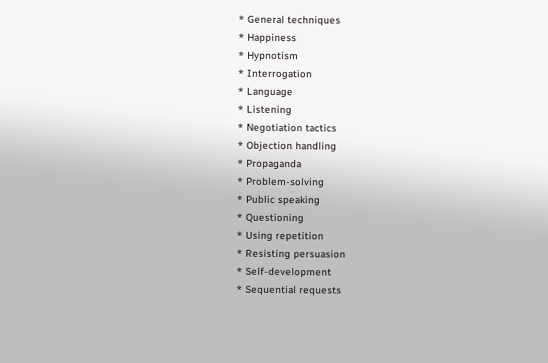* General techniques
* Happiness
* Hypnotism
* Interrogation
* Language
* Listening
* Negotiation tactics
* Objection handling
* Propaganda
* Problem-solving
* Public speaking
* Questioning
* Using repetition
* Resisting persuasion
* Self-development
* Sequential requests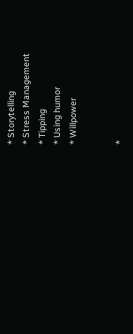* Storytelling
* Stress Management
* Tipping
* Using humor
* Willpower


*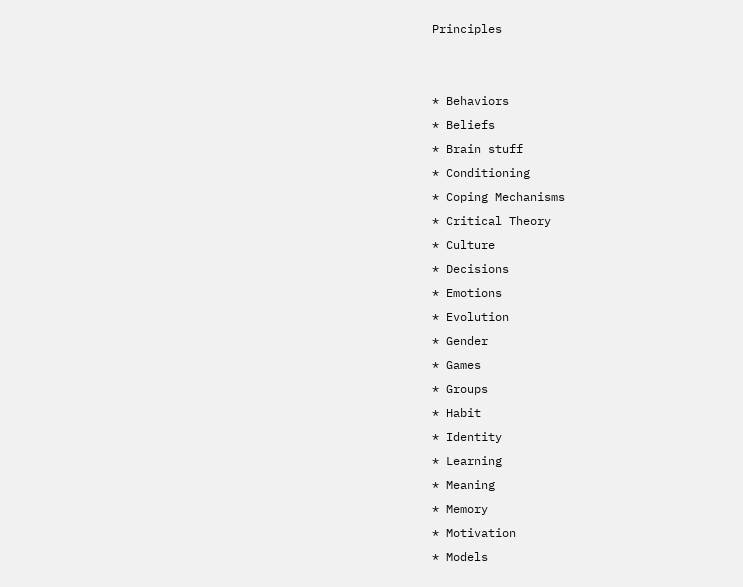Principles


* Behaviors
* Beliefs
* Brain stuff
* Conditioning
* Coping Mechanisms
* Critical Theory
* Culture
* Decisions
* Emotions
* Evolution
* Gender
* Games
* Groups
* Habit
* Identity
* Learning
* Meaning
* Memory
* Motivation
* Models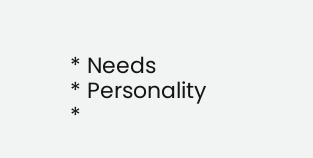* Needs
* Personality
*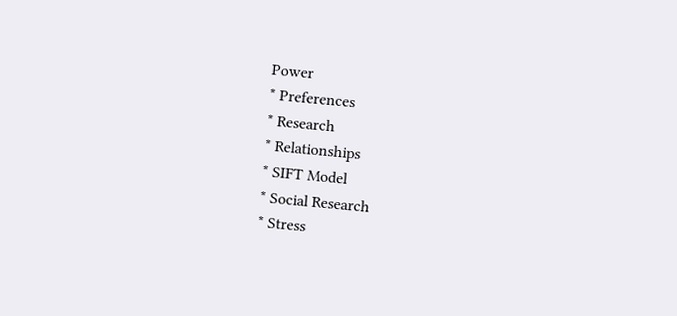Power
* Preferences
* Research
* Relationships
* SIFT Model
* Social Research
* Stress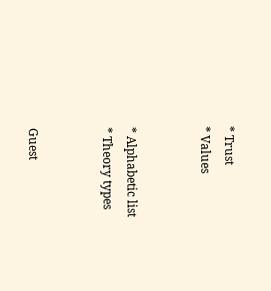* Trust
* Values


* Alphabetic list
* Theory types


Guest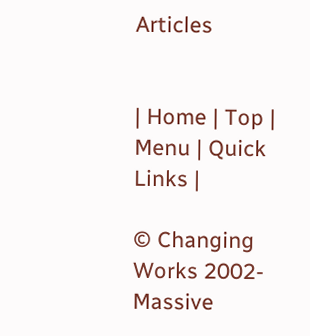Articles


| Home | Top | Menu | Quick Links |

© Changing Works 2002-
Massive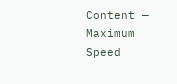Content — Maximum Speed